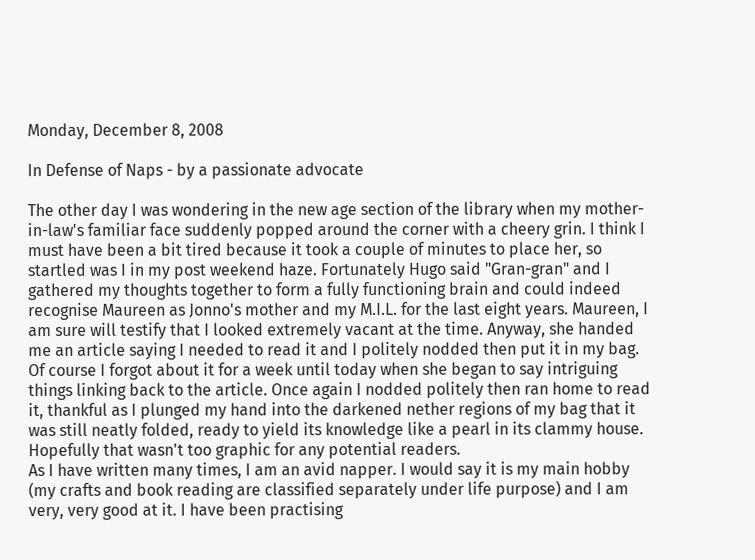Monday, December 8, 2008

In Defense of Naps - by a passionate advocate

The other day I was wondering in the new age section of the library when my mother-in-law's familiar face suddenly popped around the corner with a cheery grin. I think I must have been a bit tired because it took a couple of minutes to place her, so startled was I in my post weekend haze. Fortunately Hugo said "Gran-gran" and I gathered my thoughts together to form a fully functioning brain and could indeed recognise Maureen as Jonno's mother and my M.I.L. for the last eight years. Maureen, I am sure will testify that I looked extremely vacant at the time. Anyway, she handed me an article saying I needed to read it and I politely nodded then put it in my bag.
Of course I forgot about it for a week until today when she began to say intriguing things linking back to the article. Once again I nodded politely then ran home to read it, thankful as I plunged my hand into the darkened nether regions of my bag that it was still neatly folded, ready to yield its knowledge like a pearl in its clammy house. Hopefully that wasn't too graphic for any potential readers.
As I have written many times, I am an avid napper. I would say it is my main hobby (my crafts and book reading are classified separately under life purpose) and I am very, very good at it. I have been practising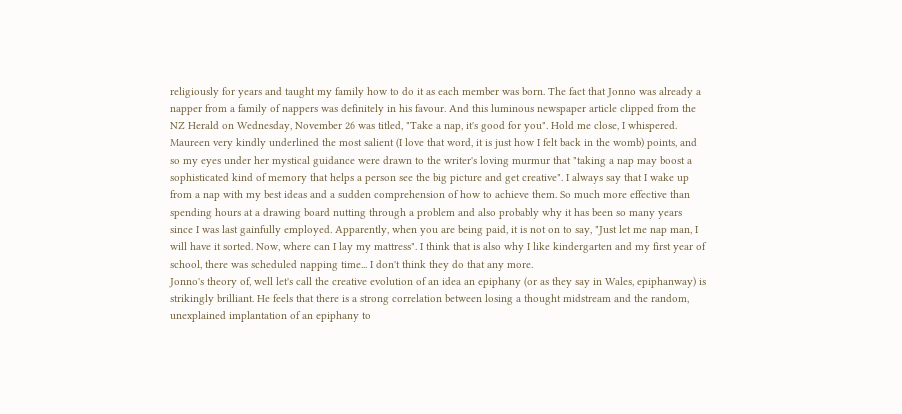religiously for years and taught my family how to do it as each member was born. The fact that Jonno was already a napper from a family of nappers was definitely in his favour. And this luminous newspaper article clipped from the NZ Herald on Wednesday, November 26 was titled, "Take a nap, it's good for you". Hold me close, I whispered.
Maureen very kindly underlined the most salient (I love that word, it is just how I felt back in the womb) points, and so my eyes under her mystical guidance were drawn to the writer's loving murmur that "taking a nap may boost a sophisticated kind of memory that helps a person see the big picture and get creative". I always say that I wake up from a nap with my best ideas and a sudden comprehension of how to achieve them. So much more effective than spending hours at a drawing board nutting through a problem and also probably why it has been so many years since I was last gainfully employed. Apparently, when you are being paid, it is not on to say, "Just let me nap man, I will have it sorted. Now, where can I lay my mattress". I think that is also why I like kindergarten and my first year of school, there was scheduled napping time... I don't think they do that any more.
Jonno's theory of, well let's call the creative evolution of an idea an epiphany (or as they say in Wales, epiphanway) is strikingly brilliant. He feels that there is a strong correlation between losing a thought midstream and the random, unexplained implantation of an epiphany to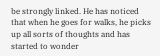be strongly linked. He has noticed that when he goes for walks, he picks up all sorts of thoughts and has started to wonder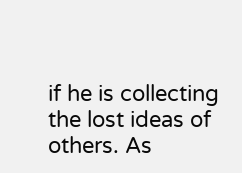if he is collecting the lost ideas of others. As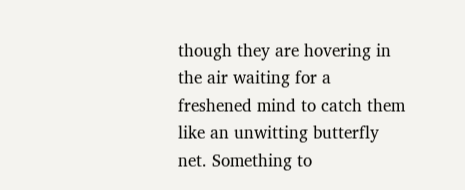though they are hovering in the air waiting for a freshened mind to catch them like an unwitting butterfly net. Something to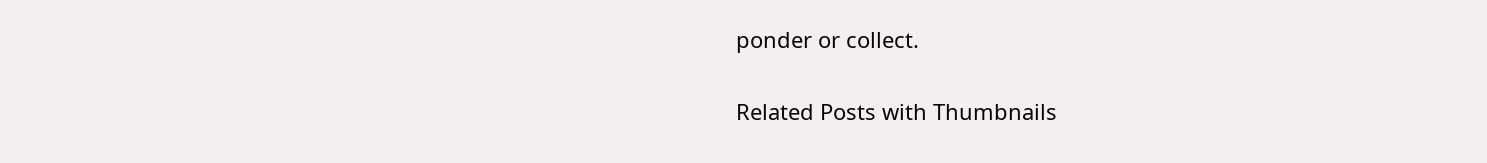ponder or collect.


Related Posts with Thumbnails